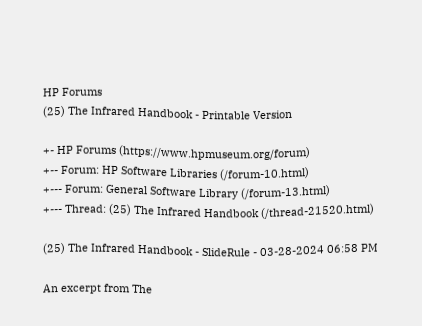HP Forums
(25) The Infrared Handbook - Printable Version

+- HP Forums (https://www.hpmuseum.org/forum)
+-- Forum: HP Software Libraries (/forum-10.html)
+--- Forum: General Software Library (/forum-13.html)
+--- Thread: (25) The Infrared Handbook (/thread-21520.html)

(25) The Infrared Handbook - SlideRule - 03-28-2024 06:58 PM

An excerpt from The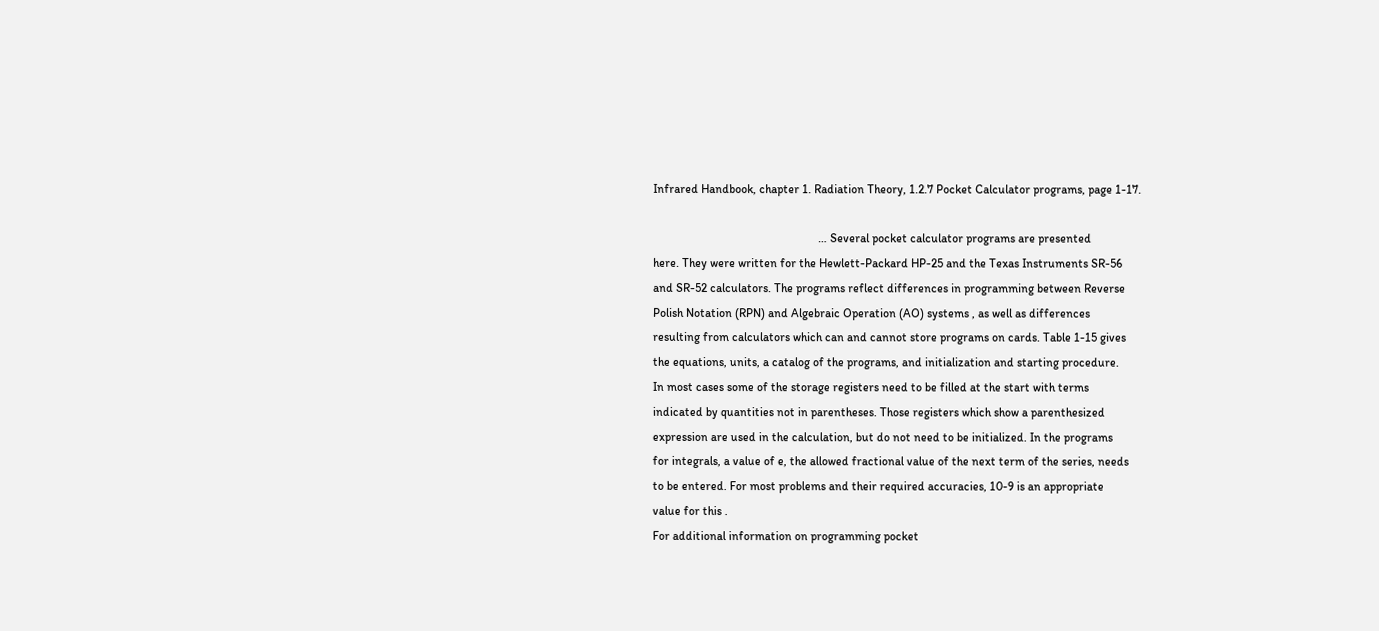Infrared Handbook, chapter 1. Radiation Theory, 1.2.7 Pocket Calculator programs, page 1-17.

                                                       … Several pocket calculator programs are presented
here. They were written for the Hewlett-Packard HP-25 and the Texas Instruments SR-56
and SR-52 calculators. The programs reflect differences in programming between Reverse
Polish Notation (RPN) and Algebraic Operation (AO) systems , as well as differences
resulting from calculators which can and cannot store programs on cards. Table 1-15 gives
the equations, units, a catalog of the programs, and initialization and starting procedure.
In most cases some of the storage registers need to be filled at the start with terms
indicated by quantities not in parentheses. Those registers which show a parenthesized
expression are used in the calculation, but do not need to be initialized. In the programs
for integrals, a value of e, the allowed fractional value of the next term of the series, needs
to be entered. For most problems and their required accuracies, 10-9 is an appropriate
value for this .
For additional information on programming pocket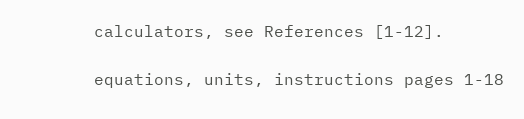calculators, see References [1-12].

equations, units, instructions pages 1-18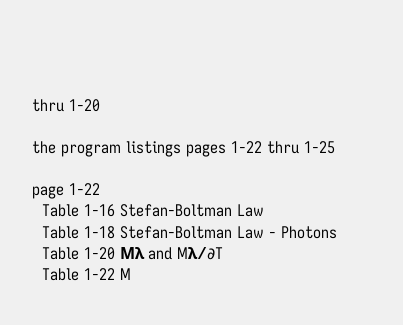thru 1-20

the program listings pages 1-22 thru 1-25

page 1-22
  Table 1-16 Stefan-Boltman Law
  Table 1-18 Stefan-Boltman Law - Photons
  Table 1-20 Mλ and Mλ ⁄ ∂T
  Table 1-22 M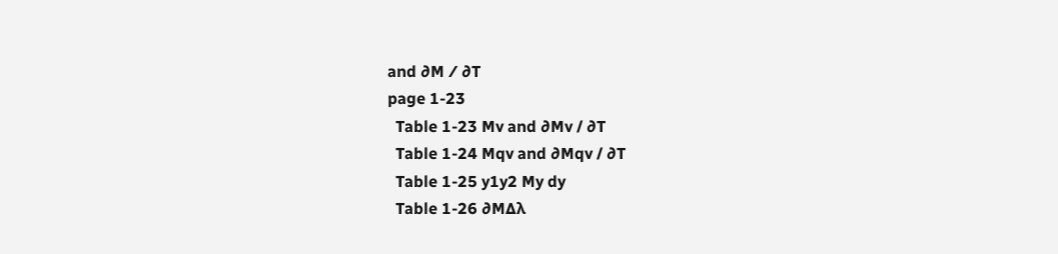and ∂M ⁄ ∂T
page 1-23
  Table 1-23 Mv and ∂Mv / ∂T
  Table 1-24 Mqv and ∂Mqv / ∂T
  Table 1-25 y1y2 My dy
  Table 1-26 ∂M∆λ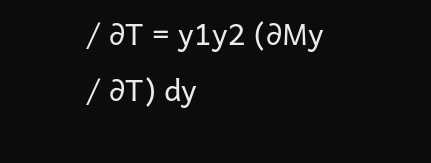/ ∂T = y1y2 (∂My / ∂T) dy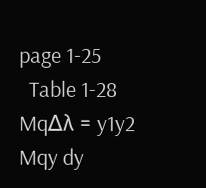page 1-25
  Table 1-28 Mq∆λ = y1y2 Mqy dy